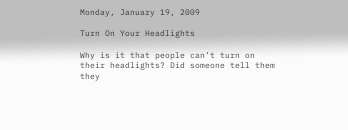Monday, January 19, 2009

Turn On Your Headlights

Why is it that people can’t turn on their headlights? Did someone tell them they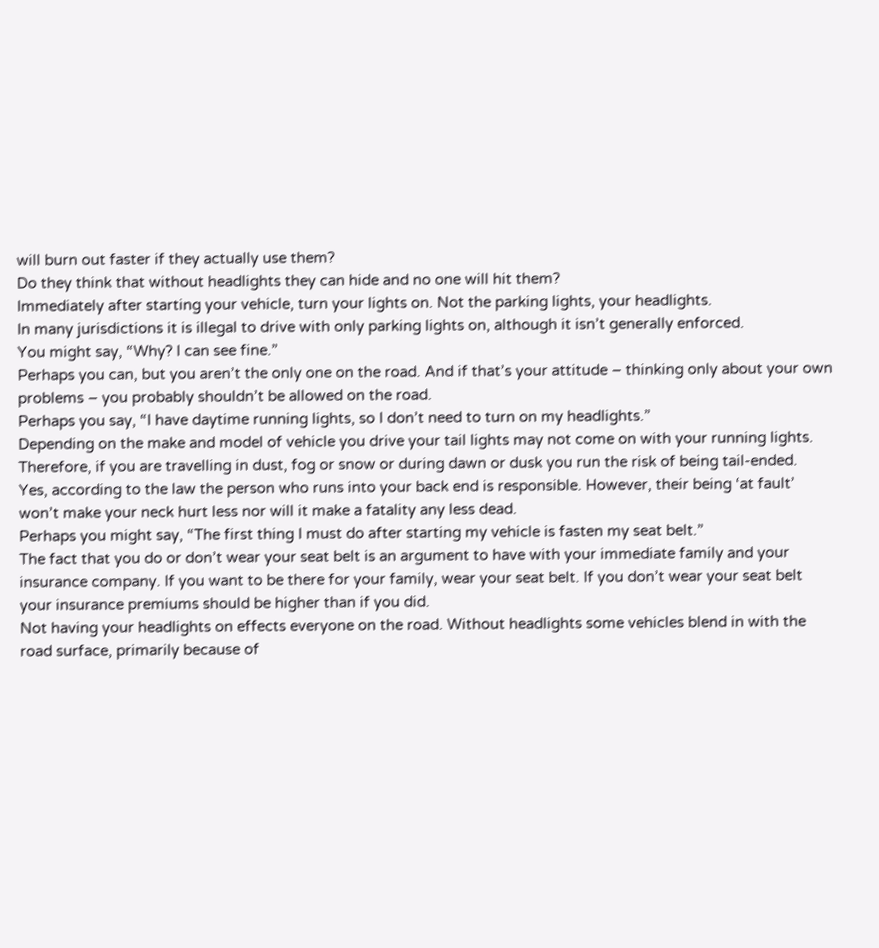will burn out faster if they actually use them?
Do they think that without headlights they can hide and no one will hit them?
Immediately after starting your vehicle, turn your lights on. Not the parking lights, your headlights.
In many jurisdictions it is illegal to drive with only parking lights on, although it isn’t generally enforced.
You might say, “Why? I can see fine.”
Perhaps you can, but you aren’t the only one on the road. And if that’s your attitude – thinking only about your own problems – you probably shouldn’t be allowed on the road.
Perhaps you say, “I have daytime running lights, so I don’t need to turn on my headlights.”
Depending on the make and model of vehicle you drive your tail lights may not come on with your running lights. Therefore, if you are travelling in dust, fog or snow or during dawn or dusk you run the risk of being tail-ended.
Yes, according to the law the person who runs into your back end is responsible. However, their being ‘at fault’ won’t make your neck hurt less nor will it make a fatality any less dead.
Perhaps you might say, “The first thing I must do after starting my vehicle is fasten my seat belt.”
The fact that you do or don’t wear your seat belt is an argument to have with your immediate family and your insurance company. If you want to be there for your family, wear your seat belt. If you don’t wear your seat belt your insurance premiums should be higher than if you did.
Not having your headlights on effects everyone on the road. Without headlights some vehicles blend in with the road surface, primarily because of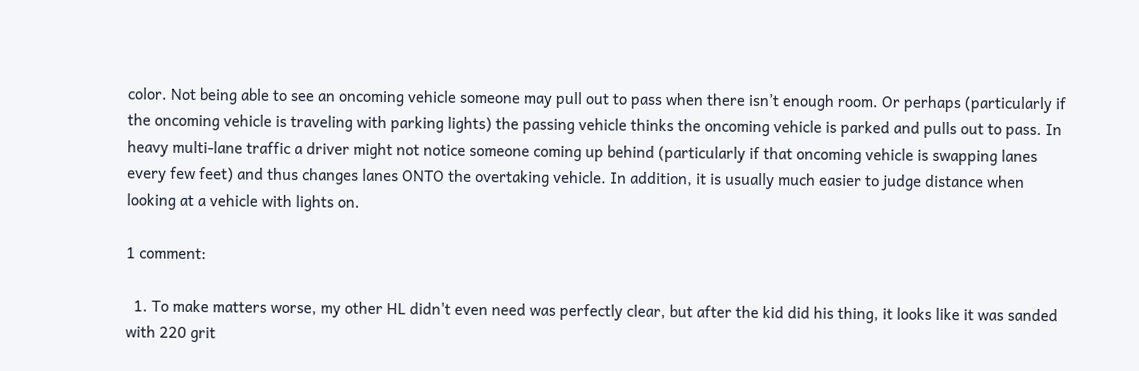color. Not being able to see an oncoming vehicle someone may pull out to pass when there isn’t enough room. Or perhaps (particularly if the oncoming vehicle is traveling with parking lights) the passing vehicle thinks the oncoming vehicle is parked and pulls out to pass. In heavy multi-lane traffic a driver might not notice someone coming up behind (particularly if that oncoming vehicle is swapping lanes every few feet) and thus changes lanes ONTO the overtaking vehicle. In addition, it is usually much easier to judge distance when looking at a vehicle with lights on.

1 comment:

  1. To make matters worse, my other HL didn't even need was perfectly clear, but after the kid did his thing, it looks like it was sanded with 220 grit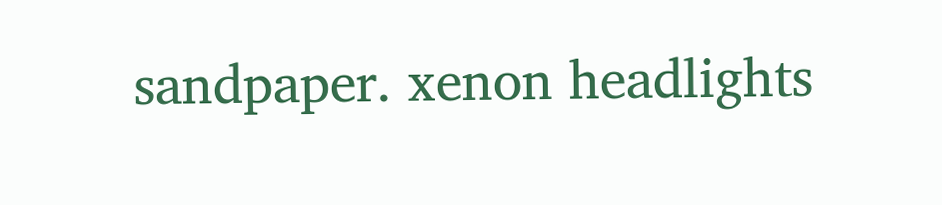sandpaper. xenon headlights